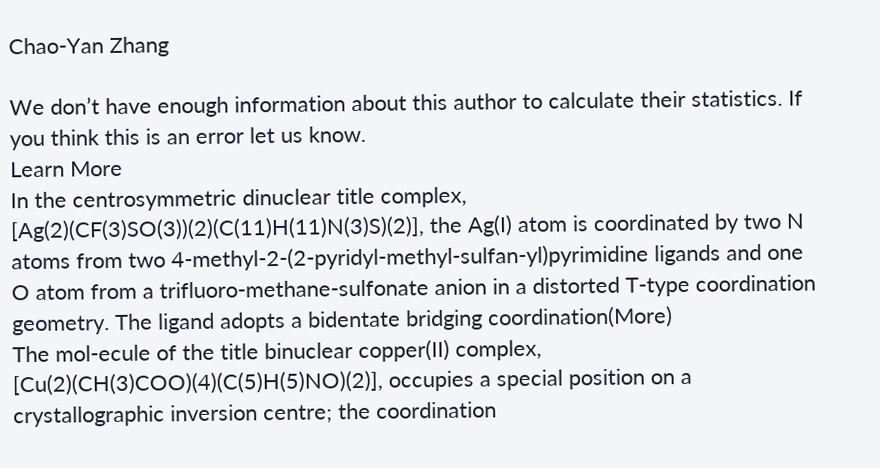Chao-Yan Zhang

We don’t have enough information about this author to calculate their statistics. If you think this is an error let us know.
Learn More
In the centrosymmetric dinuclear title complex, [Ag(2)(CF(3)SO(3))(2)(C(11)H(11)N(3)S)(2)], the Ag(I) atom is coordinated by two N atoms from two 4-methyl-2-(2-pyridyl-methyl-sulfan-yl)pyrimidine ligands and one O atom from a trifluoro-methane-sulfonate anion in a distorted T-type coordination geometry. The ligand adopts a bidentate bridging coordination(More)
The mol-ecule of the title binuclear copper(II) complex, [Cu(2)(CH(3)COO)(4)(C(5)H(5)NO)(2)], occupies a special position on a crystallographic inversion centre; the coordination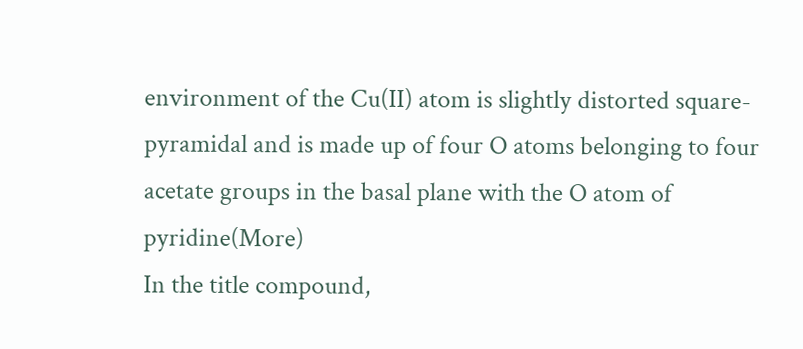environment of the Cu(II) atom is slightly distorted square-pyramidal and is made up of four O atoms belonging to four acetate groups in the basal plane with the O atom of pyridine(More)
In the title compound,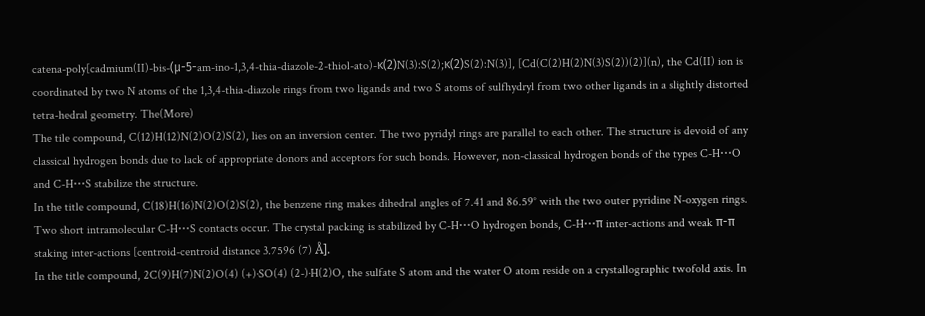catena-poly[cadmium(II)-bis-(μ-5-am-ino-1,3,4-thia-diazole-2-thiol-ato)-κ(2)N(3):S(2);κ(2)S(2):N(3)], [Cd(C(2)H(2)N(3)S(2))(2)](n), the Cd(II) ion is coordinated by two N atoms of the 1,3,4-thia-diazole rings from two ligands and two S atoms of sulfhydryl from two other ligands in a slightly distorted tetra-hedral geometry. The(More)
The tile compound, C(12)H(12)N(2)O(2)S(2), lies on an inversion center. The two pyridyl rings are parallel to each other. The structure is devoid of any classical hydrogen bonds due to lack of appropriate donors and acceptors for such bonds. However, non-classical hydrogen bonds of the types C-H⋯O and C-H⋯S stabilize the structure.
In the title compound, C(18)H(16)N(2)O(2)S(2), the benzene ring makes dihedral angles of 7.41 and 86.59° with the two outer pyridine N-oxygen rings. Two short intramolecular C-H⋯S contacts occur. The crystal packing is stabilized by C-H⋯O hydrogen bonds, C-H⋯π inter-actions and weak π-π staking inter-actions [centroid-centroid distance 3.7596 (7) Å].
In the title compound, 2C(9)H(7)N(2)O(4) (+)·SO(4) (2-)·H(2)O, the sulfate S atom and the water O atom reside on a crystallographic twofold axis. In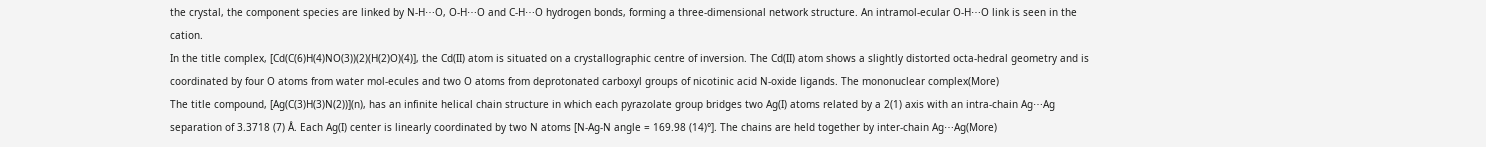the crystal, the component species are linked by N-H⋯O, O-H⋯O and C-H⋯O hydrogen bonds, forming a three-dimensional network structure. An intramol-ecular O-H⋯O link is seen in the cation.
In the title complex, [Cd(C(6)H(4)NO(3))(2)(H(2)O)(4)], the Cd(II) atom is situated on a crystallographic centre of inversion. The Cd(II) atom shows a slightly distorted octa-hedral geometry and is coordinated by four O atoms from water mol-ecules and two O atoms from deprotonated carboxyl groups of nicotinic acid N-oxide ligands. The mononuclear complex(More)
The title compound, [Ag(C(3)H(3)N(2))](n), has an infinite helical chain structure in which each pyrazolate group bridges two Ag(I) atoms related by a 2(1) axis with an intra-chain Ag⋯Ag separation of 3.3718 (7) Å. Each Ag(I) center is linearly coordinated by two N atoms [N-Ag-N angle = 169.98 (14)°]. The chains are held together by inter-chain Ag⋯Ag(More)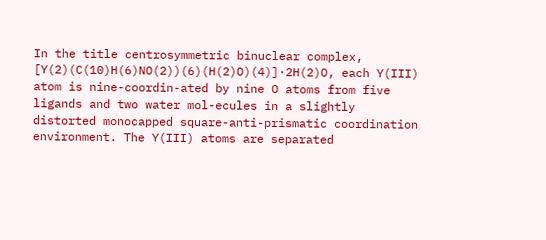In the title centrosymmetric binuclear complex, [Y(2)(C(10)H(6)NO(2))(6)(H(2)O)(4)]·2H(2)O, each Y(III) atom is nine-coordin-ated by nine O atoms from five ligands and two water mol-ecules in a slightly distorted monocapped square-anti-prismatic coordination environment. The Y(III) atoms are separated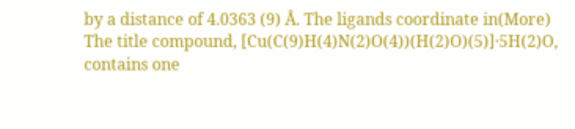by a distance of 4.0363 (9) Å. The ligands coordinate in(More)
The title compound, [Cu(C(9)H(4)N(2)O(4))(H(2)O)(5)]·5H(2)O, contains one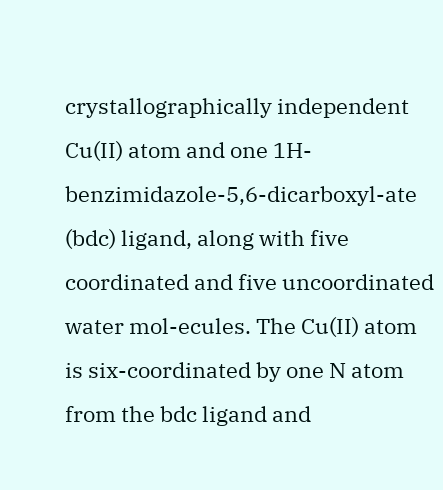crystallographically independent Cu(II) atom and one 1H-benzimidazole-5,6-dicarboxyl-ate (bdc) ligand, along with five coordinated and five uncoordinated water mol-ecules. The Cu(II) atom is six-coordinated by one N atom from the bdc ligand and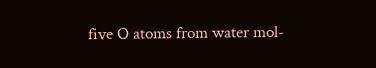five O atoms from water mol-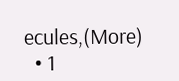ecules,(More)
  • 1